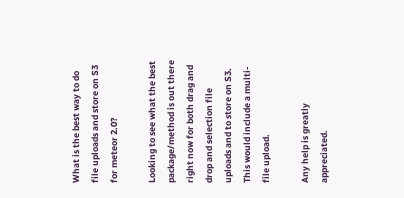What is the best way to do file uploads and store on S3 for meteor 2.0?

Looking to see what the best package/method is out there right now for both drag and drop and selection file uploads and to store on S3. This would include a multi-file upload.

Any help is greatly appreciated.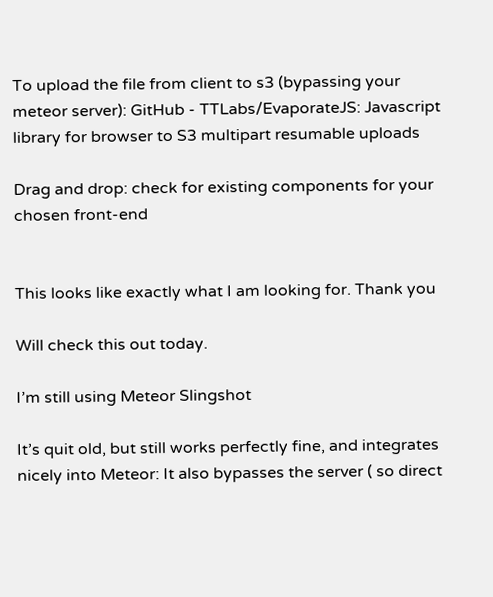To upload the file from client to s3 (bypassing your meteor server): GitHub - TTLabs/EvaporateJS: Javascript library for browser to S3 multipart resumable uploads

Drag and drop: check for existing components for your chosen front-end


This looks like exactly what I am looking for. Thank you

Will check this out today.

I’m still using Meteor Slingshot

It’s quit old, but still works perfectly fine, and integrates nicely into Meteor: It also bypasses the server ( so direct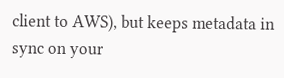client to AWS), but keeps metadata in sync on your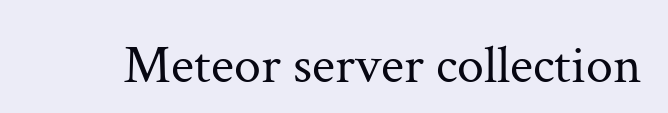Meteor server collection